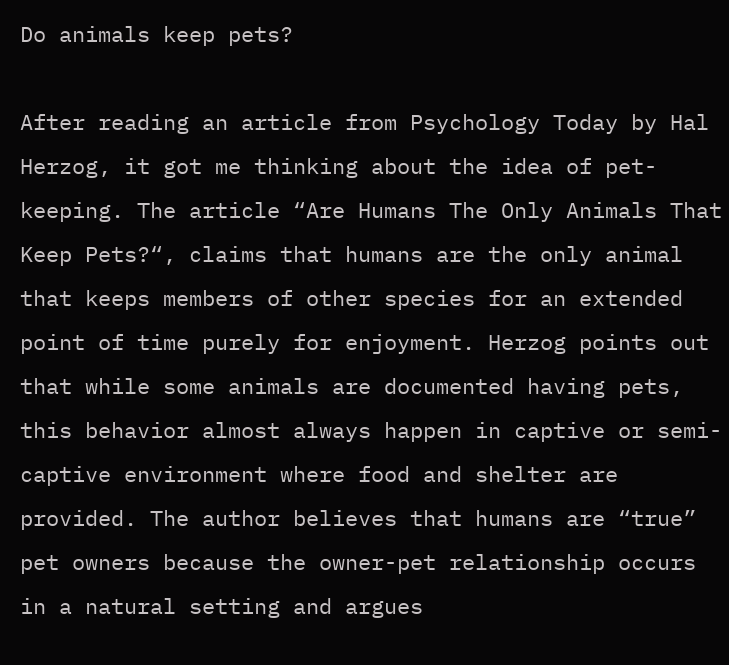Do animals keep pets?

After reading an article from Psychology Today by Hal Herzog, it got me thinking about the idea of pet-keeping. The article “Are Humans The Only Animals That Keep Pets?“, claims that humans are the only animal that keeps members of other species for an extended point of time purely for enjoyment. Herzog points out that while some animals are documented having pets, this behavior almost always happen in captive or semi-captive environment where food and shelter are provided. The author believes that humans are “true” pet owners because the owner-pet relationship occurs in a natural setting and argues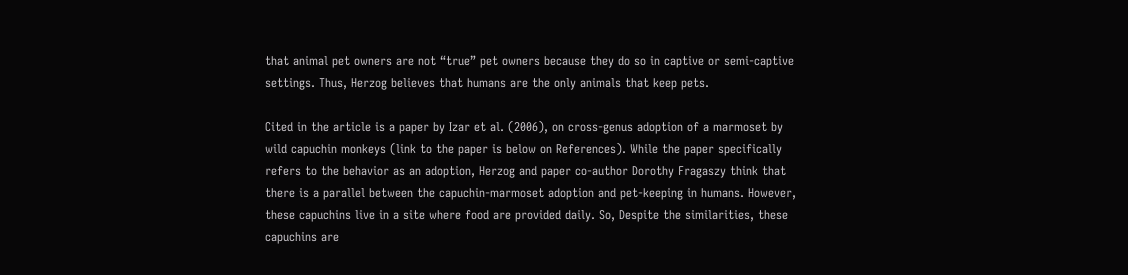that animal pet owners are not “true” pet owners because they do so in captive or semi-captive settings. Thus, Herzog believes that humans are the only animals that keep pets.

Cited in the article is a paper by Izar et al. (2006), on cross-genus adoption of a marmoset by wild capuchin monkeys (link to the paper is below on References). While the paper specifically refers to the behavior as an adoption, Herzog and paper co-author Dorothy Fragaszy think that there is a parallel between the capuchin-marmoset adoption and pet-keeping in humans. However, these capuchins live in a site where food are provided daily. So, Despite the similarities, these capuchins are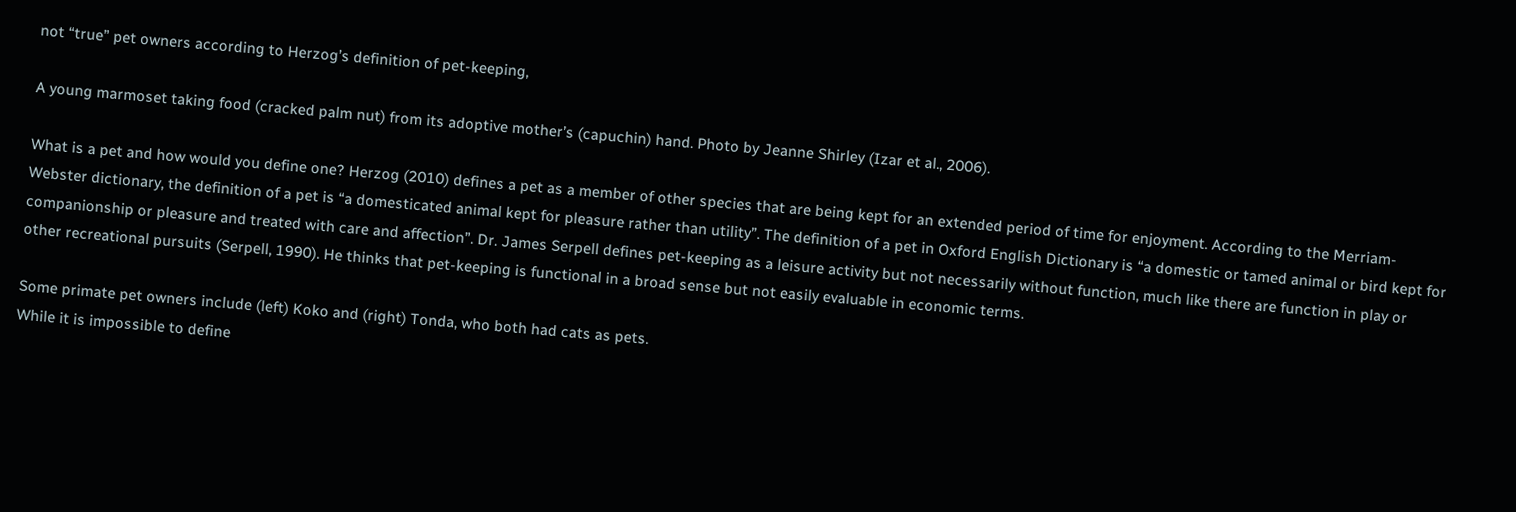not “true” pet owners according to Herzog’s definition of pet-keeping,

A young marmoset taking food (cracked palm nut) from its adoptive mother’s (capuchin) hand. Photo by Jeanne Shirley (Izar et al., 2006).

What is a pet and how would you define one? Herzog (2010) defines a pet as a member of other species that are being kept for an extended period of time for enjoyment. According to the Merriam-Webster dictionary, the definition of a pet is “a domesticated animal kept for pleasure rather than utility”. The definition of a pet in Oxford English Dictionary is “a domestic or tamed animal or bird kept for companionship or pleasure and treated with care and affection”. Dr. James Serpell defines pet-keeping as a leisure activity but not necessarily without function, much like there are function in play or other recreational pursuits (Serpell, 1990). He thinks that pet-keeping is functional in a broad sense but not easily evaluable in economic terms.

Some primate pet owners include (left) Koko and (right) Tonda, who both had cats as pets.
While it is impossible to define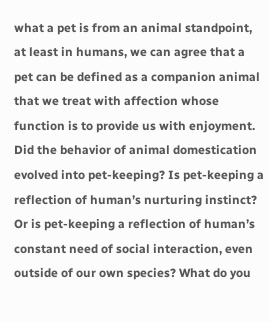what a pet is from an animal standpoint, at least in humans, we can agree that a pet can be defined as a companion animal that we treat with affection whose function is to provide us with enjoyment.
Did the behavior of animal domestication evolved into pet-keeping? Is pet-keeping a reflection of human’s nurturing instinct? Or is pet-keeping a reflection of human’s constant need of social interaction, even outside of our own species? What do you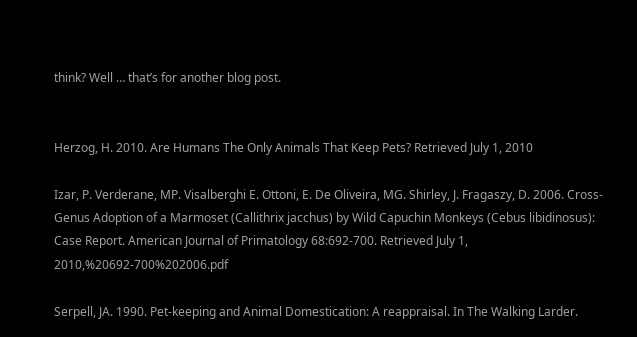think? Well … that’s for another blog post.


Herzog, H. 2010. Are Humans The Only Animals That Keep Pets? Retrieved July 1, 2010

Izar, P. Verderane, MP. Visalberghi E. Ottoni, E. De Oliveira, MG. Shirley, J. Fragaszy, D. 2006. Cross-Genus Adoption of a Marmoset (Callithrix jacchus) by Wild Capuchin Monkeys (Cebus libidinosus): Case Report. American Journal of Primatology 68:692-700. Retrieved July 1, 2010,%20692-700%202006.pdf

Serpell, JA. 1990. Pet-keeping and Animal Domestication: A reappraisal. In The Walking Larder.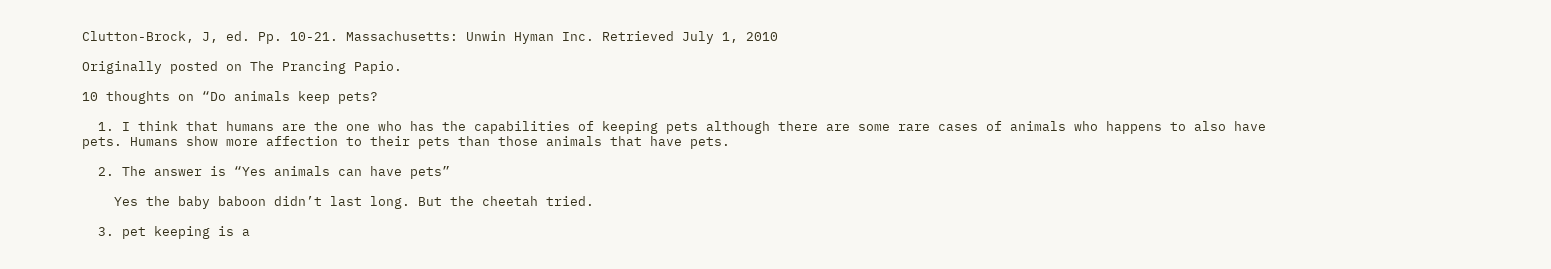Clutton-Brock, J, ed. Pp. 10-21. Massachusetts: Unwin Hyman Inc. Retrieved July 1, 2010

Originally posted on The Prancing Papio.

10 thoughts on “Do animals keep pets?

  1. I think that humans are the one who has the capabilities of keeping pets although there are some rare cases of animals who happens to also have pets. Humans show more affection to their pets than those animals that have pets.

  2. The answer is “Yes animals can have pets”

    Yes the baby baboon didn’t last long. But the cheetah tried.

  3. pet keeping is a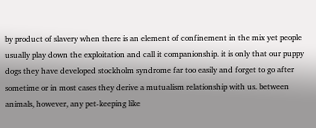by product of slavery when there is an element of confinement in the mix yet people usually play down the exploitation and call it companionship. it is only that our puppy dogs they have developed stockholm syndrome far too easily and forget to go after sometime or in most cases they derive a mutualism relationship with us. between animals, however, any pet-keeping like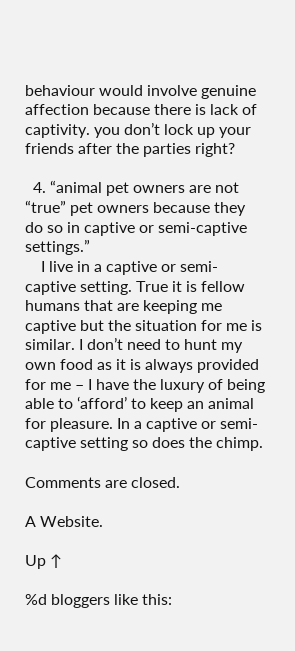behaviour would involve genuine affection because there is lack of captivity. you don’t lock up your friends after the parties right?

  4. “animal pet owners are not “true” pet owners because they do so in captive or semi-captive settings.”
    I live in a captive or semi-captive setting. True it is fellow humans that are keeping me captive but the situation for me is similar. I don’t need to hunt my own food as it is always provided for me – I have the luxury of being able to ‘afford’ to keep an animal for pleasure. In a captive or semi-captive setting so does the chimp.

Comments are closed.

A Website.

Up ↑

%d bloggers like this: